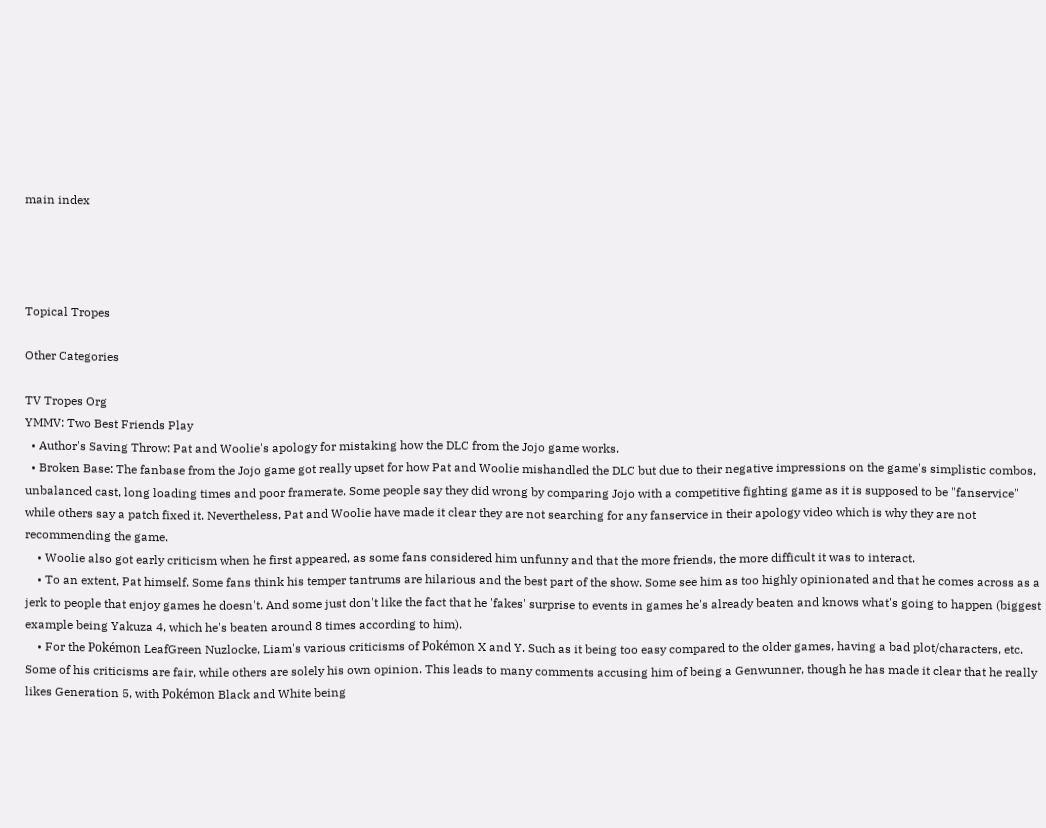main index




Topical Tropes

Other Categories

TV Tropes Org
YMMV: Two Best Friends Play
  • Author's Saving Throw: Pat and Woolie's apology for mistaking how the DLC from the Jojo game works.
  • Broken Base: The fanbase from the Jojo game got really upset for how Pat and Woolie mishandled the DLC but due to their negative impressions on the game's simplistic combos, unbalanced cast, long loading times and poor framerate. Some people say they did wrong by comparing Jojo with a competitive fighting game as it is supposed to be "fanservice" while others say a patch fixed it. Nevertheless, Pat and Woolie have made it clear they are not searching for any fanservice in their apology video which is why they are not recommending the game.
    • Woolie also got early criticism when he first appeared, as some fans considered him unfunny and that the more friends, the more difficult it was to interact.
    • To an extent, Pat himself. Some fans think his temper tantrums are hilarious and the best part of the show. Some see him as too highly opinionated and that he comes across as a jerk to people that enjoy games he doesn't. And some just don't like the fact that he 'fakes' surprise to events in games he's already beaten and knows what's going to happen (biggest example being Yakuza 4, which he's beaten around 8 times according to him).
    • For the Pokémon LeafGreen Nuzlocke, Liam's various criticisms of Pokémon X and Y. Such as it being too easy compared to the older games, having a bad plot/characters, etc. Some of his criticisms are fair, while others are solely his own opinion. This leads to many comments accusing him of being a Genwunner, though he has made it clear that he really likes Generation 5, with Pokémon Black and White being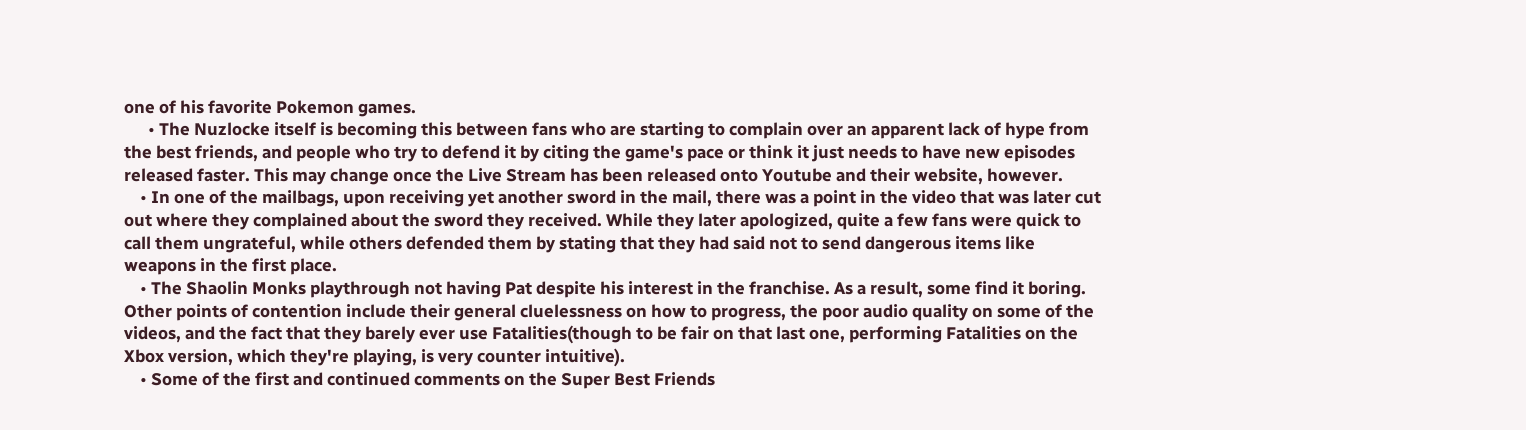one of his favorite Pokemon games.
      • The Nuzlocke itself is becoming this between fans who are starting to complain over an apparent lack of hype from the best friends, and people who try to defend it by citing the game's pace or think it just needs to have new episodes released faster. This may change once the Live Stream has been released onto Youtube and their website, however.
    • In one of the mailbags, upon receiving yet another sword in the mail, there was a point in the video that was later cut out where they complained about the sword they received. While they later apologized, quite a few fans were quick to call them ungrateful, while others defended them by stating that they had said not to send dangerous items like weapons in the first place.
    • The Shaolin Monks playthrough not having Pat despite his interest in the franchise. As a result, some find it boring. Other points of contention include their general cluelessness on how to progress, the poor audio quality on some of the videos, and the fact that they barely ever use Fatalities(though to be fair on that last one, performing Fatalities on the Xbox version, which they're playing, is very counter intuitive).
    • Some of the first and continued comments on the Super Best Friends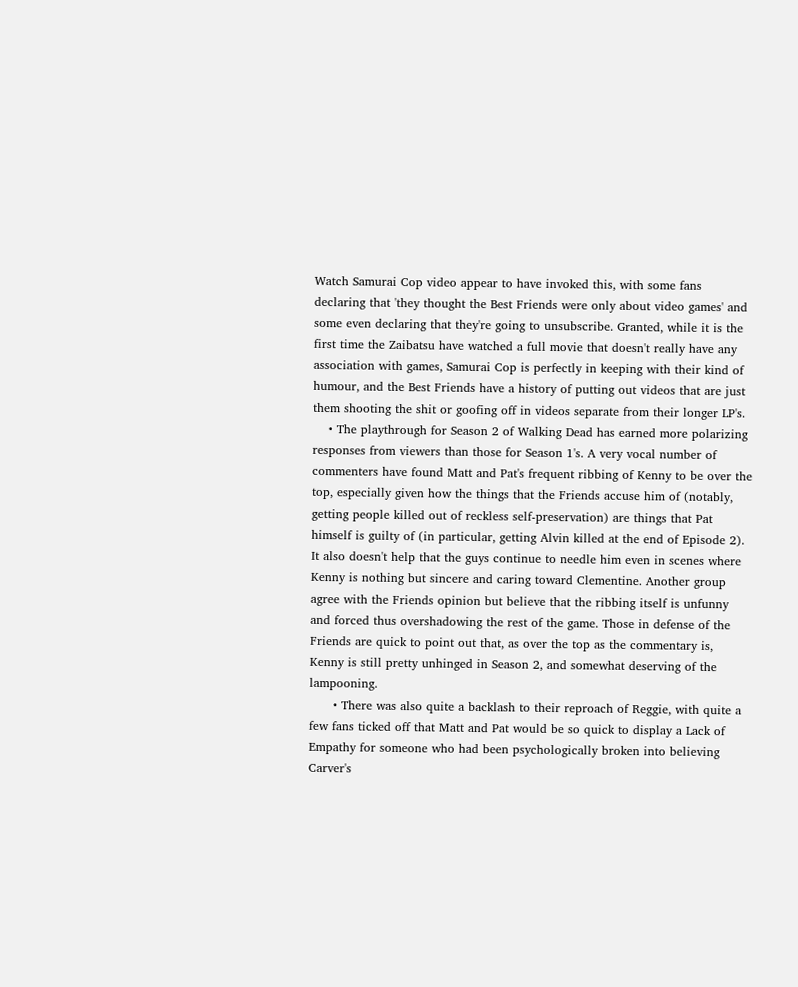Watch Samurai Cop video appear to have invoked this, with some fans declaring that 'they thought the Best Friends were only about video games' and some even declaring that they're going to unsubscribe. Granted, while it is the first time the Zaibatsu have watched a full movie that doesn't really have any association with games, Samurai Cop is perfectly in keeping with their kind of humour, and the Best Friends have a history of putting out videos that are just them shooting the shit or goofing off in videos separate from their longer LP's.
    • The playthrough for Season 2 of Walking Dead has earned more polarizing responses from viewers than those for Season 1's. A very vocal number of commenters have found Matt and Pat's frequent ribbing of Kenny to be over the top, especially given how the things that the Friends accuse him of (notably, getting people killed out of reckless self-preservation) are things that Pat himself is guilty of (in particular, getting Alvin killed at the end of Episode 2). It also doesn't help that the guys continue to needle him even in scenes where Kenny is nothing but sincere and caring toward Clementine. Another group agree with the Friends opinion but believe that the ribbing itself is unfunny and forced thus overshadowing the rest of the game. Those in defense of the Friends are quick to point out that, as over the top as the commentary is, Kenny is still pretty unhinged in Season 2, and somewhat deserving of the lampooning.
      • There was also quite a backlash to their reproach of Reggie, with quite a few fans ticked off that Matt and Pat would be so quick to display a Lack of Empathy for someone who had been psychologically broken into believing Carver's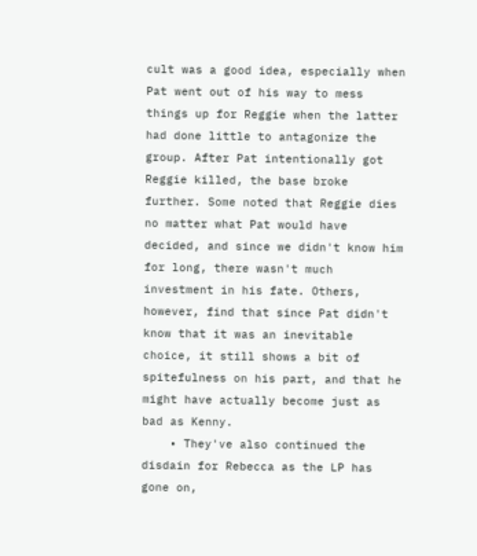cult was a good idea, especially when Pat went out of his way to mess things up for Reggie when the latter had done little to antagonize the group. After Pat intentionally got Reggie killed, the base broke further. Some noted that Reggie dies no matter what Pat would have decided, and since we didn't know him for long, there wasn't much investment in his fate. Others, however, find that since Pat didn't know that it was an inevitable choice, it still shows a bit of spitefulness on his part, and that he might have actually become just as bad as Kenny.
    • They've also continued the disdain for Rebecca as the LP has gone on,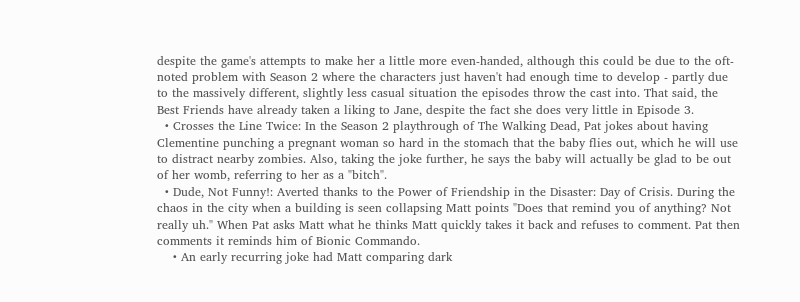despite the game's attempts to make her a little more even-handed, although this could be due to the oft-noted problem with Season 2 where the characters just haven't had enough time to develop - partly due to the massively different, slightly less casual situation the episodes throw the cast into. That said, the Best Friends have already taken a liking to Jane, despite the fact she does very little in Episode 3.
  • Crosses the Line Twice: In the Season 2 playthrough of The Walking Dead, Pat jokes about having Clementine punching a pregnant woman so hard in the stomach that the baby flies out, which he will use to distract nearby zombies. Also, taking the joke further, he says the baby will actually be glad to be out of her womb, referring to her as a "bitch".
  • Dude, Not Funny!: Averted thanks to the Power of Friendship in the Disaster: Day of Crisis. During the chaos in the city when a building is seen collapsing Matt points "Does that remind you of anything? Not really uh." When Pat asks Matt what he thinks Matt quickly takes it back and refuses to comment. Pat then comments it reminds him of Bionic Commando.
    • An early recurring joke had Matt comparing dark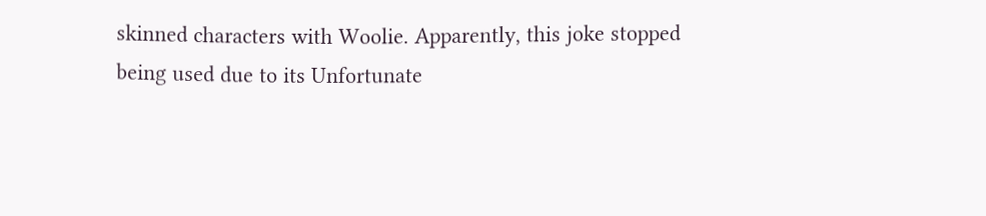skinned characters with Woolie. Apparently, this joke stopped being used due to its Unfortunate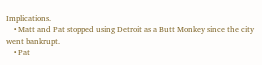Implications.
    • Matt and Pat stopped using Detroit as a Butt Monkey since the city went bankrupt.
    • Pat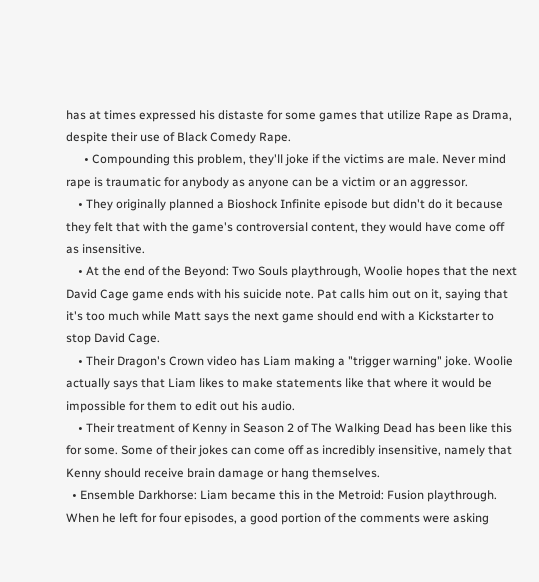has at times expressed his distaste for some games that utilize Rape as Drama, despite their use of Black Comedy Rape.
      • Compounding this problem, they'll joke if the victims are male. Never mind rape is traumatic for anybody as anyone can be a victim or an aggressor.
    • They originally planned a Bioshock Infinite episode but didn't do it because they felt that with the game's controversial content, they would have come off as insensitive.
    • At the end of the Beyond: Two Souls playthrough, Woolie hopes that the next David Cage game ends with his suicide note. Pat calls him out on it, saying that it's too much while Matt says the next game should end with a Kickstarter to stop David Cage.
    • Their Dragon's Crown video has Liam making a "trigger warning" joke. Woolie actually says that Liam likes to make statements like that where it would be impossible for them to edit out his audio.
    • Their treatment of Kenny in Season 2 of The Walking Dead has been like this for some. Some of their jokes can come off as incredibly insensitive, namely that Kenny should receive brain damage or hang themselves.
  • Ensemble Darkhorse: Liam became this in the Metroid: Fusion playthrough. When he left for four episodes, a good portion of the comments were asking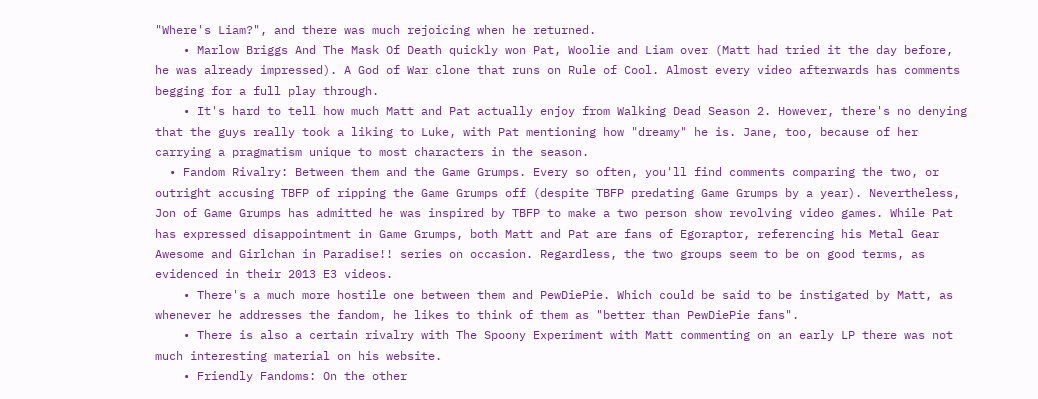"Where's Liam?", and there was much rejoicing when he returned.
    • Marlow Briggs And The Mask Of Death quickly won Pat, Woolie and Liam over (Matt had tried it the day before, he was already impressed). A God of War clone that runs on Rule of Cool. Almost every video afterwards has comments begging for a full play through.
    • It's hard to tell how much Matt and Pat actually enjoy from Walking Dead Season 2. However, there's no denying that the guys really took a liking to Luke, with Pat mentioning how "dreamy" he is. Jane, too, because of her carrying a pragmatism unique to most characters in the season.
  • Fandom Rivalry: Between them and the Game Grumps. Every so often, you'll find comments comparing the two, or outright accusing TBFP of ripping the Game Grumps off (despite TBFP predating Game Grumps by a year). Nevertheless, Jon of Game Grumps has admitted he was inspired by TBFP to make a two person show revolving video games. While Pat has expressed disappointment in Game Grumps, both Matt and Pat are fans of Egoraptor, referencing his Metal Gear Awesome and Girlchan in Paradise!! series on occasion. Regardless, the two groups seem to be on good terms, as evidenced in their 2013 E3 videos.
    • There's a much more hostile one between them and PewDiePie. Which could be said to be instigated by Matt, as whenever he addresses the fandom, he likes to think of them as "better than PewDiePie fans".
    • There is also a certain rivalry with The Spoony Experiment with Matt commenting on an early LP there was not much interesting material on his website.
    • Friendly Fandoms: On the other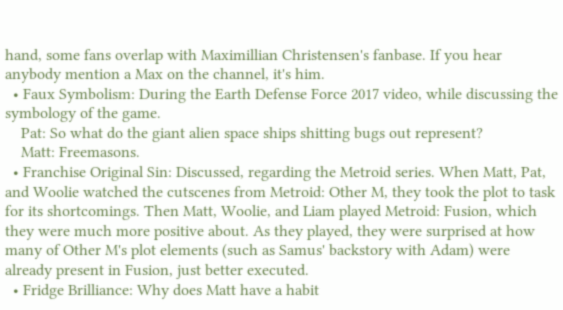hand, some fans overlap with Maximillian Christensen's fanbase. If you hear anybody mention a Max on the channel, it's him.
  • Faux Symbolism: During the Earth Defense Force 2017 video, while discussing the symbology of the game.
    Pat: So what do the giant alien space ships shitting bugs out represent?
    Matt: Freemasons.
  • Franchise Original Sin: Discussed, regarding the Metroid series. When Matt, Pat, and Woolie watched the cutscenes from Metroid: Other M, they took the plot to task for its shortcomings. Then Matt, Woolie, and Liam played Metroid: Fusion, which they were much more positive about. As they played, they were surprised at how many of Other M's plot elements (such as Samus' backstory with Adam) were already present in Fusion, just better executed.
  • Fridge Brilliance: Why does Matt have a habit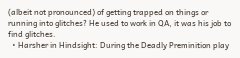(albeit not pronounced) of getting trapped on things or running into glitches? He used to work in QA, it was his job to find glitches.
  • Harsher in Hindsight: During the Deadly Preminition play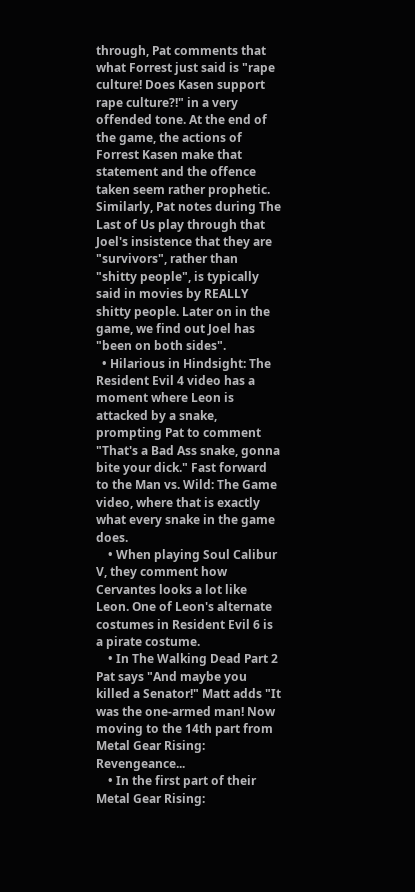through, Pat comments that what Forrest just said is "rape culture! Does Kasen support rape culture?!" in a very offended tone. At the end of the game, the actions of Forrest Kasen make that statement and the offence taken seem rather prophetic. Similarly, Pat notes during The Last of Us play through that Joel's insistence that they are "survivors", rather than "shitty people", is typically said in movies by REALLY shitty people. Later on in the game, we find out Joel has "been on both sides".
  • Hilarious in Hindsight: The Resident Evil 4 video has a moment where Leon is attacked by a snake, prompting Pat to comment "That's a Bad Ass snake, gonna bite your dick." Fast forward to the Man vs. Wild: The Game video, where that is exactly what every snake in the game does.
    • When playing Soul Calibur V, they comment how Cervantes looks a lot like Leon. One of Leon's alternate costumes in Resident Evil 6 is a pirate costume.
    • In The Walking Dead Part 2 Pat says "And maybe you killed a Senator!" Matt adds "It was the one-armed man! Now moving to the 14th part from Metal Gear Rising: Revengeance...
    • In the first part of their Metal Gear Rising: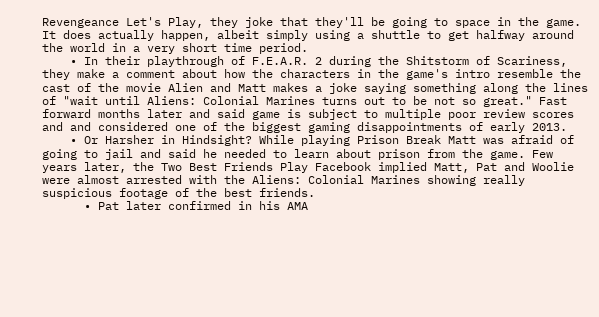Revengeance Let's Play, they joke that they'll be going to space in the game. It does actually happen, albeit simply using a shuttle to get halfway around the world in a very short time period.
    • In their playthrough of F.E.A.R. 2 during the Shitstorm of Scariness, they make a comment about how the characters in the game's intro resemble the cast of the movie Alien and Matt makes a joke saying something along the lines of "wait until Aliens: Colonial Marines turns out to be not so great." Fast forward months later and said game is subject to multiple poor review scores and and considered one of the biggest gaming disappointments of early 2013.
    • Or Harsher in Hindsight? While playing Prison Break Matt was afraid of going to jail and said he needed to learn about prison from the game. Few years later, the Two Best Friends Play Facebook implied Matt, Pat and Woolie were almost arrested with the Aliens: Colonial Marines showing really suspicious footage of the best friends.
      • Pat later confirmed in his AMA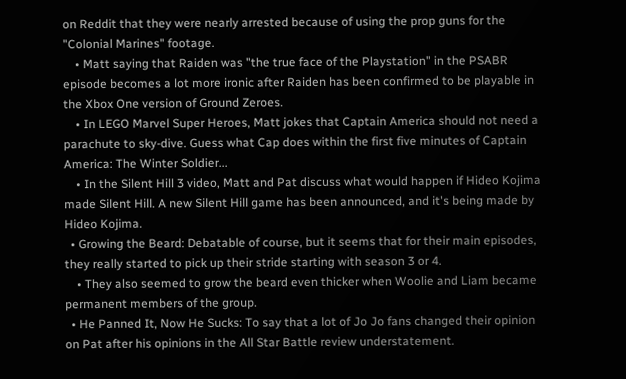on Reddit that they were nearly arrested because of using the prop guns for the "Colonial Marines" footage.
    • Matt saying that Raiden was "the true face of the Playstation" in the PSABR episode becomes a lot more ironic after Raiden has been confirmed to be playable in the Xbox One version of Ground Zeroes.
    • In LEGO Marvel Super Heroes, Matt jokes that Captain America should not need a parachute to sky-dive. Guess what Cap does within the first five minutes of Captain America: The Winter Soldier...
    • In the Silent Hill 3 video, Matt and Pat discuss what would happen if Hideo Kojima made Silent Hill. A new Silent Hill game has been announced, and it's being made by Hideo Kojima.
  • Growing the Beard: Debatable of course, but it seems that for their main episodes, they really started to pick up their stride starting with season 3 or 4.
    • They also seemed to grow the beard even thicker when Woolie and Liam became permanent members of the group.
  • He Panned It, Now He Sucks: To say that a lot of Jo Jo fans changed their opinion on Pat after his opinions in the All Star Battle review understatement.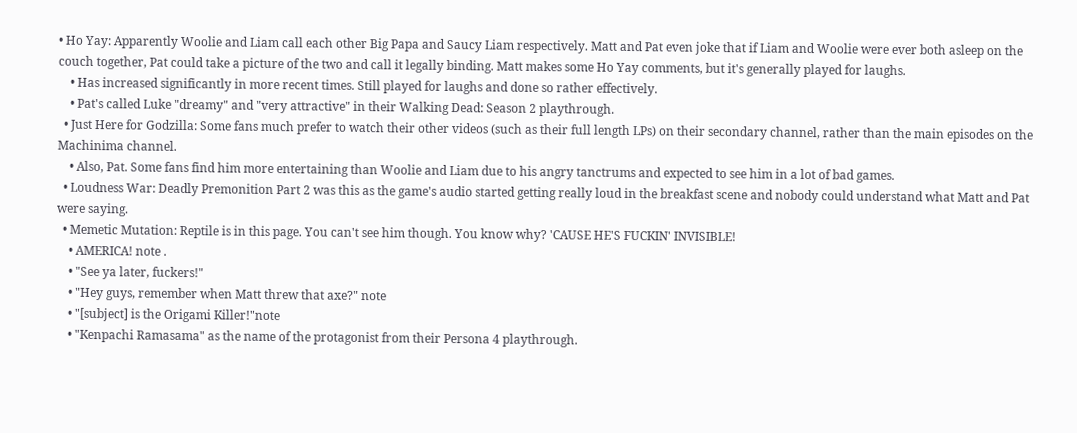• Ho Yay: Apparently Woolie and Liam call each other Big Papa and Saucy Liam respectively. Matt and Pat even joke that if Liam and Woolie were ever both asleep on the couch together, Pat could take a picture of the two and call it legally binding. Matt makes some Ho Yay comments, but it's generally played for laughs.
    • Has increased significantly in more recent times. Still played for laughs and done so rather effectively.
    • Pat's called Luke "dreamy" and "very attractive" in their Walking Dead: Season 2 playthrough.
  • Just Here for Godzilla: Some fans much prefer to watch their other videos (such as their full length LPs) on their secondary channel, rather than the main episodes on the Machinima channel.
    • Also, Pat. Some fans find him more entertaining than Woolie and Liam due to his angry tanctrums and expected to see him in a lot of bad games.
  • Loudness War: Deadly Premonition Part 2 was this as the game's audio started getting really loud in the breakfast scene and nobody could understand what Matt and Pat were saying.
  • Memetic Mutation: Reptile is in this page. You can't see him though. You know why? 'CAUSE HE'S FUCKIN' INVISIBLE!
    • AMERICA! note .
    • "See ya later, fuckers!"
    • "Hey guys, remember when Matt threw that axe?" note
    • "[subject] is the Origami Killer!"note
    • "Kenpachi Ramasama" as the name of the protagonist from their Persona 4 playthrough.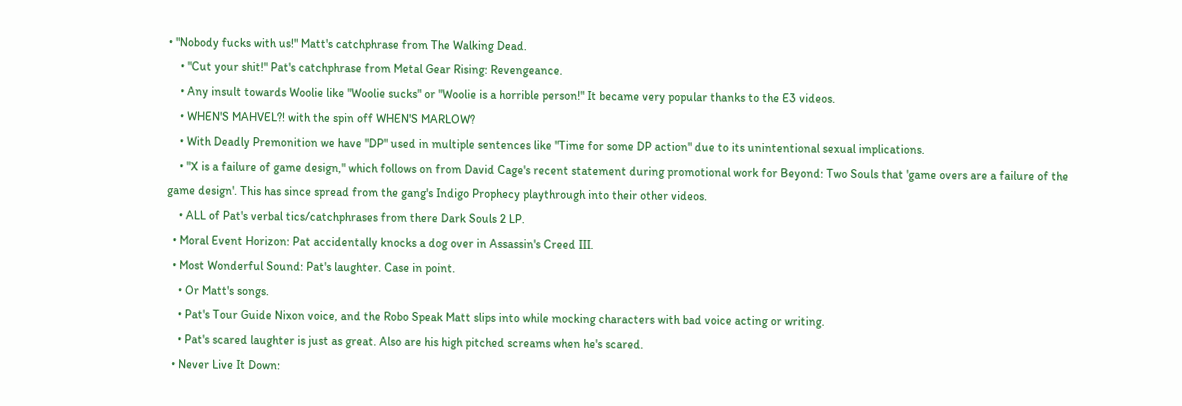• "Nobody fucks with us!" Matt's catchphrase from The Walking Dead.
    • "Cut your shit!" Pat's catchphrase from Metal Gear Rising: Revengeance.
    • Any insult towards Woolie like "Woolie sucks" or "Woolie is a horrible person!" It became very popular thanks to the E3 videos.
    • WHEN'S MAHVEL?! with the spin off WHEN'S MARLOW?
    • With Deadly Premonition we have "DP" used in multiple sentences like "Time for some DP action" due to its unintentional sexual implications.
    • "X is a failure of game design," which follows on from David Cage's recent statement during promotional work for Beyond: Two Souls that 'game overs are a failure of the game design'. This has since spread from the gang's Indigo Prophecy playthrough into their other videos.
    • ALL of Pat's verbal tics/catchphrases from there Dark Souls 2 LP.
  • Moral Event Horizon: Pat accidentally knocks a dog over in Assassin's Creed III.
  • Most Wonderful Sound: Pat's laughter. Case in point.
    • Or Matt's songs.
    • Pat's Tour Guide Nixon voice, and the Robo Speak Matt slips into while mocking characters with bad voice acting or writing.
    • Pat's scared laughter is just as great. Also are his high pitched screams when he's scared.
  • Never Live It Down: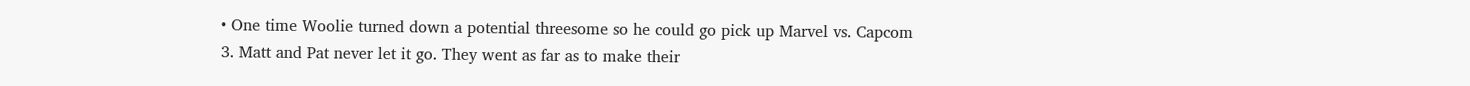• One time Woolie turned down a potential threesome so he could go pick up Marvel vs. Capcom 3. Matt and Pat never let it go. They went as far as to make their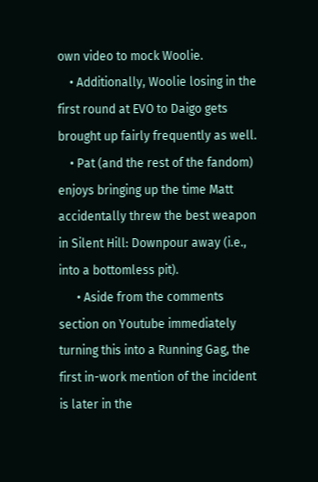own video to mock Woolie.
    • Additionally, Woolie losing in the first round at EVO to Daigo gets brought up fairly frequently as well.
    • Pat (and the rest of the fandom) enjoys bringing up the time Matt accidentally threw the best weapon in Silent Hill: Downpour away (i.e., into a bottomless pit).
      • Aside from the comments section on Youtube immediately turning this into a Running Gag, the first in-work mention of the incident is later in the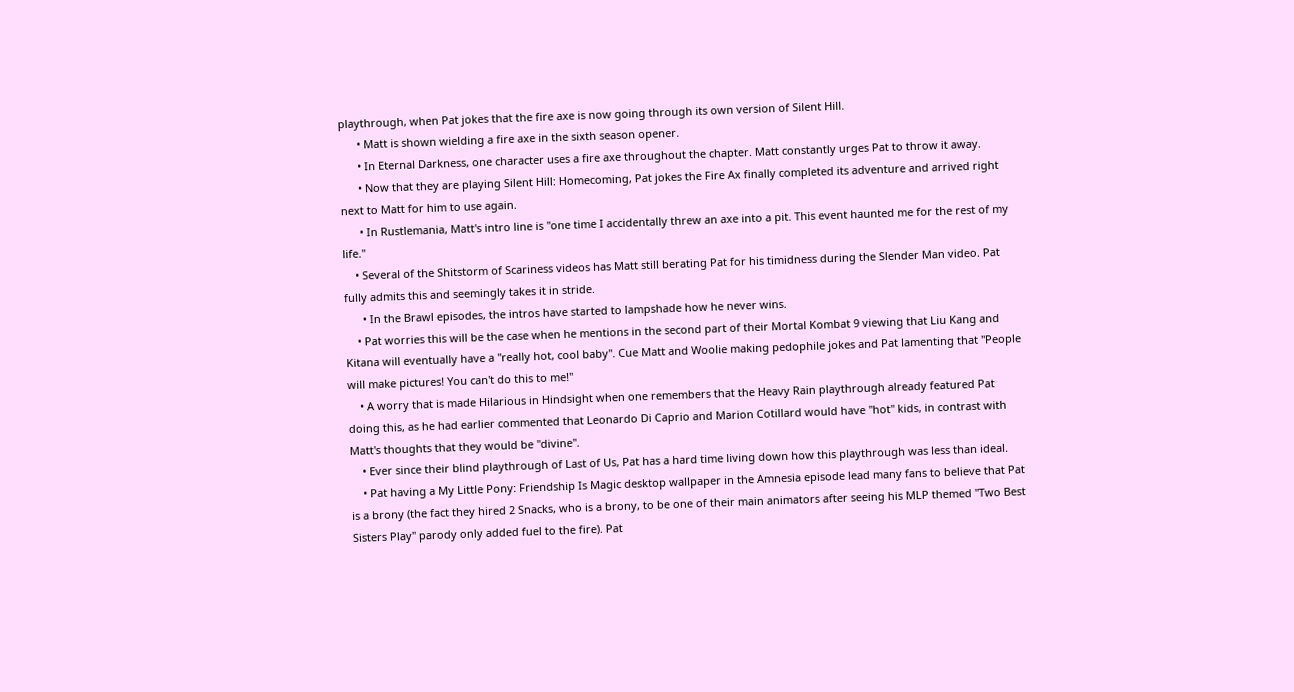playthrough, when Pat jokes that the fire axe is now going through its own version of Silent Hill.
      • Matt is shown wielding a fire axe in the sixth season opener.
      • In Eternal Darkness, one character uses a fire axe throughout the chapter. Matt constantly urges Pat to throw it away.
      • Now that they are playing Silent Hill: Homecoming, Pat jokes the Fire Ax finally completed its adventure and arrived right next to Matt for him to use again.
      • In Rustlemania, Matt's intro line is "one time I accidentally threw an axe into a pit. This event haunted me for the rest of my life."
    • Several of the Shitstorm of Scariness videos has Matt still berating Pat for his timidness during the Slender Man video. Pat fully admits this and seemingly takes it in stride.
      • In the Brawl episodes, the intros have started to lampshade how he never wins.
    • Pat worries this will be the case when he mentions in the second part of their Mortal Kombat 9 viewing that Liu Kang and Kitana will eventually have a "really hot, cool baby". Cue Matt and Woolie making pedophile jokes and Pat lamenting that "People will make pictures! You can't do this to me!"
    • A worry that is made Hilarious in Hindsight when one remembers that the Heavy Rain playthrough already featured Pat doing this, as he had earlier commented that Leonardo Di Caprio and Marion Cotillard would have "hot" kids, in contrast with Matt's thoughts that they would be "divine".
    • Ever since their blind playthrough of Last of Us, Pat has a hard time living down how this playthrough was less than ideal.
    • Pat having a My Little Pony: Friendship Is Magic desktop wallpaper in the Amnesia episode lead many fans to believe that Pat is a brony (the fact they hired 2 Snacks, who is a brony, to be one of their main animators after seeing his MLP themed "Two Best Sisters Play" parody only added fuel to the fire). Pat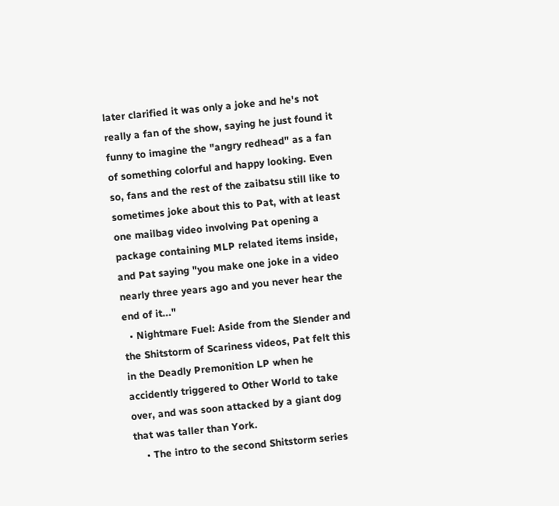later clarified it was only a joke and he's not really a fan of the show, saying he just found it funny to imagine the "angry redhead" as a fan of something colorful and happy looking. Even so, fans and the rest of the zaibatsu still like to sometimes joke about this to Pat, with at least one mailbag video involving Pat opening a package containing MLP related items inside, and Pat saying "you make one joke in a video nearly three years ago and you never hear the end of it..."
  • Nightmare Fuel: Aside from the Slender and the Shitstorm of Scariness videos, Pat felt this in the Deadly Premonition LP when he accidently triggered to Other World to take over, and was soon attacked by a giant dog that was taller than York.
    • The intro to the second Shitstorm series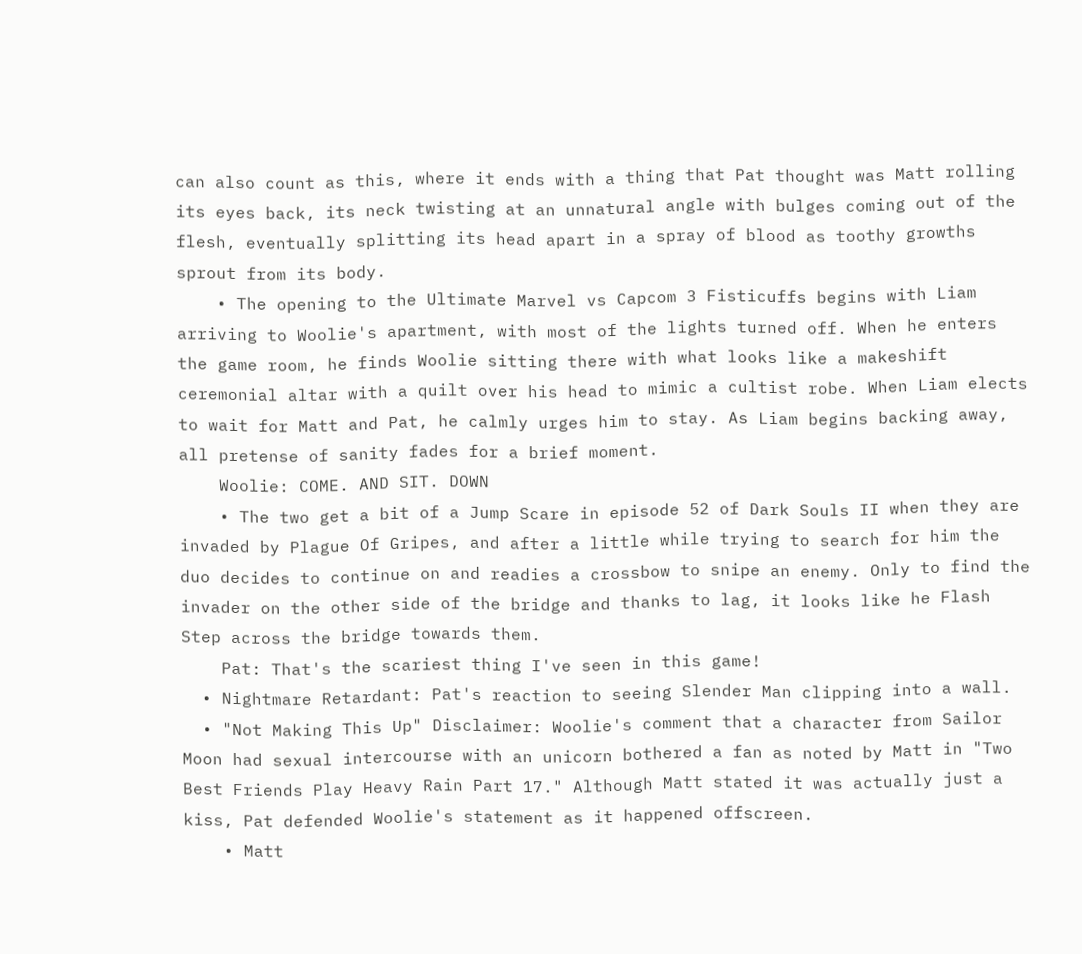can also count as this, where it ends with a thing that Pat thought was Matt rolling its eyes back, its neck twisting at an unnatural angle with bulges coming out of the flesh, eventually splitting its head apart in a spray of blood as toothy growths sprout from its body.
    • The opening to the Ultimate Marvel vs Capcom 3 Fisticuffs begins with Liam arriving to Woolie's apartment, with most of the lights turned off. When he enters the game room, he finds Woolie sitting there with what looks like a makeshift ceremonial altar with a quilt over his head to mimic a cultist robe. When Liam elects to wait for Matt and Pat, he calmly urges him to stay. As Liam begins backing away, all pretense of sanity fades for a brief moment.
    Woolie: COME. AND SIT. DOWN
    • The two get a bit of a Jump Scare in episode 52 of Dark Souls II when they are invaded by Plague Of Gripes, and after a little while trying to search for him the duo decides to continue on and readies a crossbow to snipe an enemy. Only to find the invader on the other side of the bridge and thanks to lag, it looks like he Flash Step across the bridge towards them.
    Pat: That's the scariest thing I've seen in this game!
  • Nightmare Retardant: Pat's reaction to seeing Slender Man clipping into a wall.
  • "Not Making This Up" Disclaimer: Woolie's comment that a character from Sailor Moon had sexual intercourse with an unicorn bothered a fan as noted by Matt in "Two Best Friends Play Heavy Rain Part 17." Although Matt stated it was actually just a kiss, Pat defended Woolie's statement as it happened offscreen.
    • Matt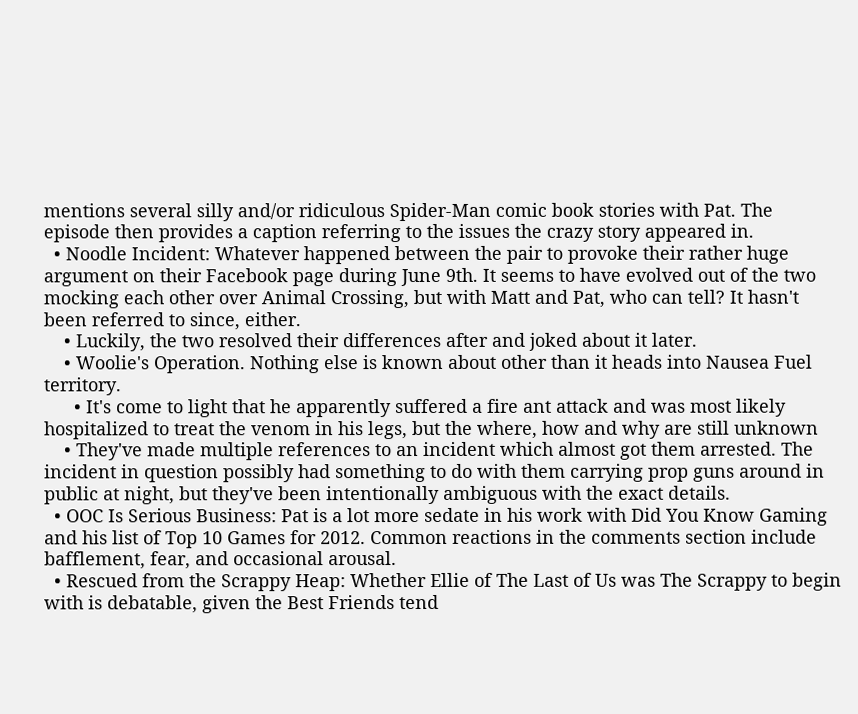mentions several silly and/or ridiculous Spider-Man comic book stories with Pat. The episode then provides a caption referring to the issues the crazy story appeared in.
  • Noodle Incident: Whatever happened between the pair to provoke their rather huge argument on their Facebook page during June 9th. It seems to have evolved out of the two mocking each other over Animal Crossing, but with Matt and Pat, who can tell? It hasn't been referred to since, either.
    • Luckily, the two resolved their differences after and joked about it later.
    • Woolie's Operation. Nothing else is known about other than it heads into Nausea Fuel territory.
      • It's come to light that he apparently suffered a fire ant attack and was most likely hospitalized to treat the venom in his legs, but the where, how and why are still unknown
    • They've made multiple references to an incident which almost got them arrested. The incident in question possibly had something to do with them carrying prop guns around in public at night, but they've been intentionally ambiguous with the exact details.
  • OOC Is Serious Business: Pat is a lot more sedate in his work with Did You Know Gaming and his list of Top 10 Games for 2012. Common reactions in the comments section include bafflement, fear, and occasional arousal.
  • Rescued from the Scrappy Heap: Whether Ellie of The Last of Us was The Scrappy to begin with is debatable, given the Best Friends tend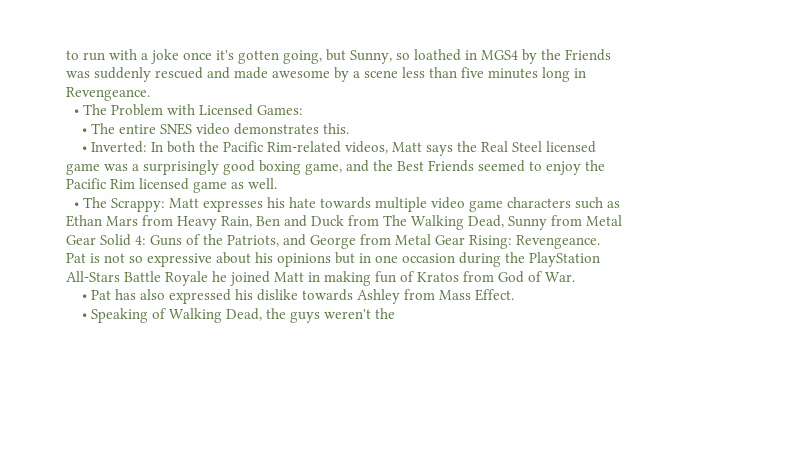to run with a joke once it's gotten going, but Sunny, so loathed in MGS4 by the Friends was suddenly rescued and made awesome by a scene less than five minutes long in Revengeance.
  • The Problem with Licensed Games:
    • The entire SNES video demonstrates this.
    • Inverted: In both the Pacific Rim-related videos, Matt says the Real Steel licensed game was a surprisingly good boxing game, and the Best Friends seemed to enjoy the Pacific Rim licensed game as well.
  • The Scrappy: Matt expresses his hate towards multiple video game characters such as Ethan Mars from Heavy Rain, Ben and Duck from The Walking Dead, Sunny from Metal Gear Solid 4: Guns of the Patriots, and George from Metal Gear Rising: Revengeance. Pat is not so expressive about his opinions but in one occasion during the PlayStation All-Stars Battle Royale he joined Matt in making fun of Kratos from God of War.
    • Pat has also expressed his dislike towards Ashley from Mass Effect.
    • Speaking of Walking Dead, the guys weren't the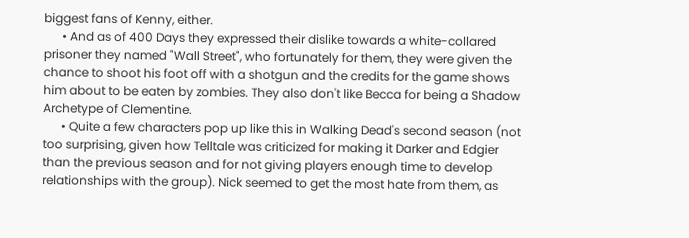biggest fans of Kenny, either.
      • And as of 400 Days they expressed their dislike towards a white-collared prisoner they named "Wall Street", who fortunately for them, they were given the chance to shoot his foot off with a shotgun and the credits for the game shows him about to be eaten by zombies. They also don't like Becca for being a Shadow Archetype of Clementine.
      • Quite a few characters pop up like this in Walking Dead's second season (not too surprising, given how Telltale was criticized for making it Darker and Edgier than the previous season and for not giving players enough time to develop relationships with the group). Nick seemed to get the most hate from them, as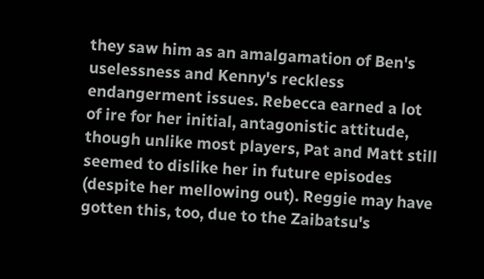they saw him as an amalgamation of Ben's uselessness and Kenny's reckless endangerment issues. Rebecca earned a lot of ire for her initial, antagonistic attitude, though unlike most players, Pat and Matt still seemed to dislike her in future episodes (despite her mellowing out). Reggie may have gotten this, too, due to the Zaibatsu's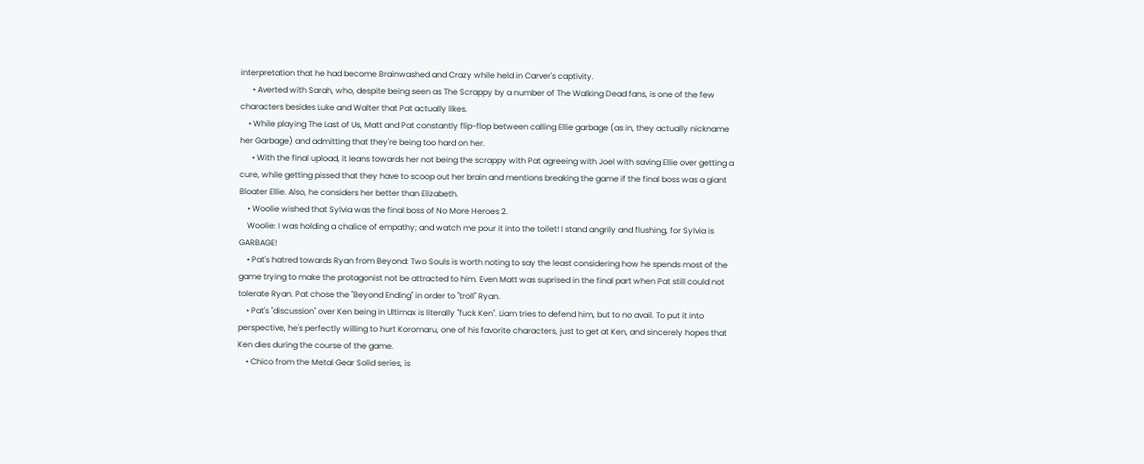interpretation that he had become Brainwashed and Crazy while held in Carver's captivity.
      • Averted with Sarah, who, despite being seen as The Scrappy by a number of The Walking Dead fans, is one of the few characters besides Luke and Walter that Pat actually likes.
    • While playing The Last of Us, Matt and Pat constantly flip-flop between calling Ellie garbage (as in, they actually nickname her Garbage) and admitting that they're being too hard on her.
      • With the final upload, it leans towards her not being the scrappy with Pat agreeing with Joel with saving Ellie over getting a cure, while getting pissed that they have to scoop out her brain and mentions breaking the game if the final boss was a giant Bloater Ellie. Also, he considers her better than Elizabeth.
    • Woolie wished that Sylvia was the final boss of No More Heroes 2.
    Woolie: I was holding a chalice of empathy; and watch me pour it into the toilet! I stand angrily and flushing, for Sylvia is GARBAGE!
    • Pat's hatred towards Ryan from Beyond: Two Souls is worth noting to say the least considering how he spends most of the game trying to make the protagonist not be attracted to him. Even Matt was suprised in the final part when Pat still could not tolerate Ryan. Pat chose the "Beyond Ending" in order to "troll" Ryan.
    • Pat's "discussion" over Ken being in Ultimax is literally "fuck Ken". Liam tries to defend him, but to no avail. To put it into perspective, he's perfectly willing to hurt Koromaru, one of his favorite characters, just to get at Ken, and sincerely hopes that Ken dies during the course of the game.
    • Chico from the Metal Gear Solid series, is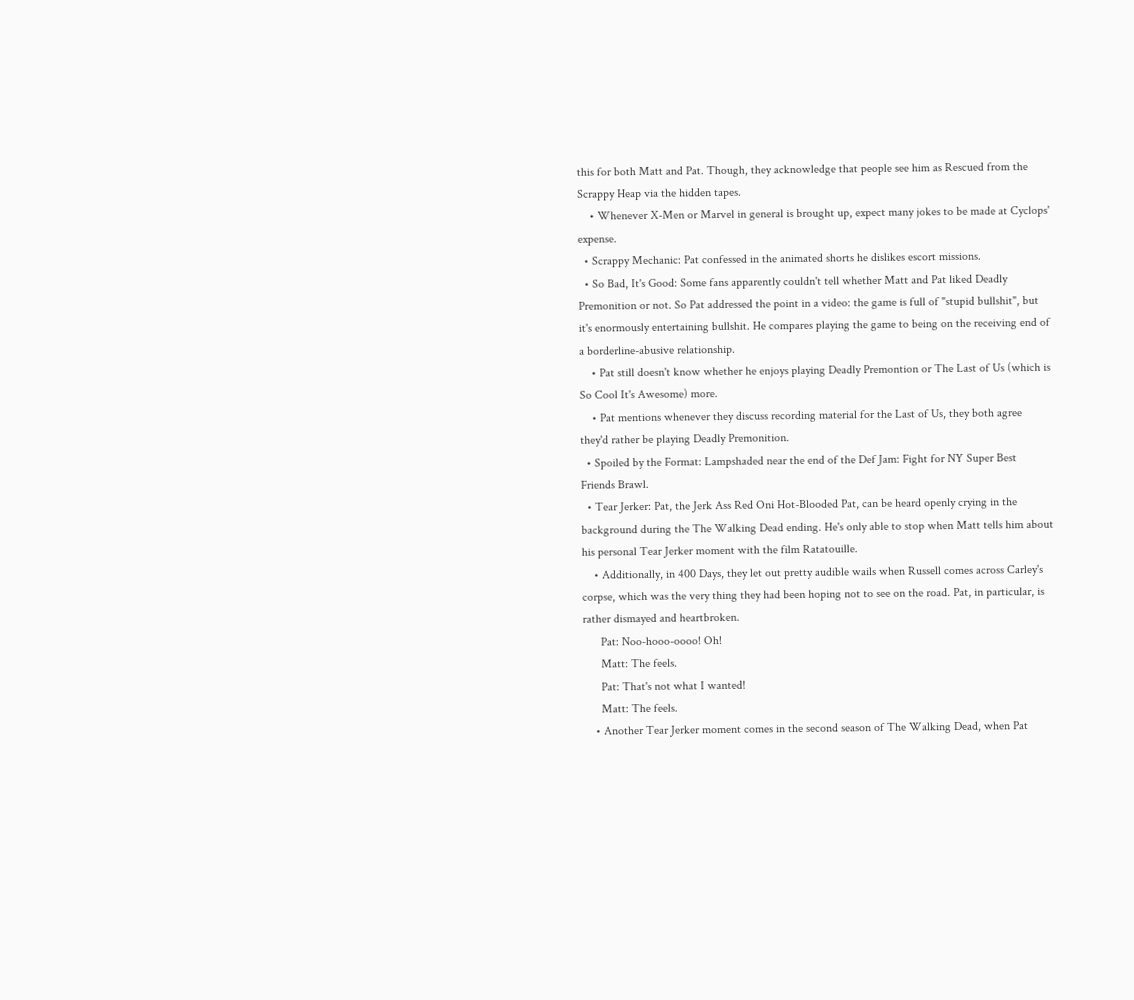this for both Matt and Pat. Though, they acknowledge that people see him as Rescued from the Scrappy Heap via the hidden tapes.
    • Whenever X-Men or Marvel in general is brought up, expect many jokes to be made at Cyclops' expense.
  • Scrappy Mechanic: Pat confessed in the animated shorts he dislikes escort missions.
  • So Bad, It's Good: Some fans apparently couldn't tell whether Matt and Pat liked Deadly Premonition or not. So Pat addressed the point in a video: the game is full of "stupid bullshit", but it's enormously entertaining bullshit. He compares playing the game to being on the receiving end of a borderline-abusive relationship.
    • Pat still doesn't know whether he enjoys playing Deadly Premontion or The Last of Us (which is So Cool It's Awesome) more.
    • Pat mentions whenever they discuss recording material for the Last of Us, they both agree they'd rather be playing Deadly Premonition.
  • Spoiled by the Format: Lampshaded near the end of the Def Jam: Fight for NY Super Best Friends Brawl.
  • Tear Jerker: Pat, the Jerk Ass Red Oni Hot-Blooded Pat, can be heard openly crying in the background during the The Walking Dead ending. He's only able to stop when Matt tells him about his personal Tear Jerker moment with the film Ratatouille.
    • Additionally, in 400 Days, they let out pretty audible wails when Russell comes across Carley's corpse, which was the very thing they had been hoping not to see on the road. Pat, in particular, is rather dismayed and heartbroken.
      Pat: Noo-hooo-oooo! Oh!
      Matt: The feels.
      Pat: That's not what I wanted!
      Matt: The feels.
    • Another Tear Jerker moment comes in the second season of The Walking Dead, when Pat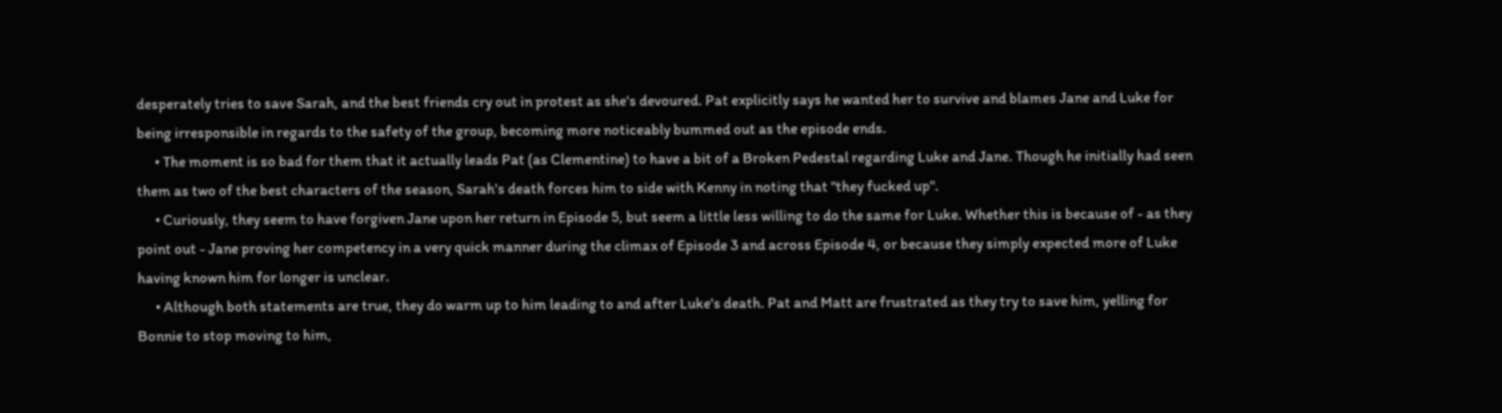desperately tries to save Sarah, and the best friends cry out in protest as she's devoured. Pat explicitly says he wanted her to survive and blames Jane and Luke for being irresponsible in regards to the safety of the group, becoming more noticeably bummed out as the episode ends.
      • The moment is so bad for them that it actually leads Pat (as Clementine) to have a bit of a Broken Pedestal regarding Luke and Jane. Though he initially had seen them as two of the best characters of the season, Sarah's death forces him to side with Kenny in noting that "they fucked up".
      • Curiously, they seem to have forgiven Jane upon her return in Episode 5, but seem a little less willing to do the same for Luke. Whether this is because of - as they point out - Jane proving her competency in a very quick manner during the climax of Episode 3 and across Episode 4, or because they simply expected more of Luke having known him for longer is unclear.
      • Although both statements are true, they do warm up to him leading to and after Luke's death. Pat and Matt are frustrated as they try to save him, yelling for Bonnie to stop moving to him,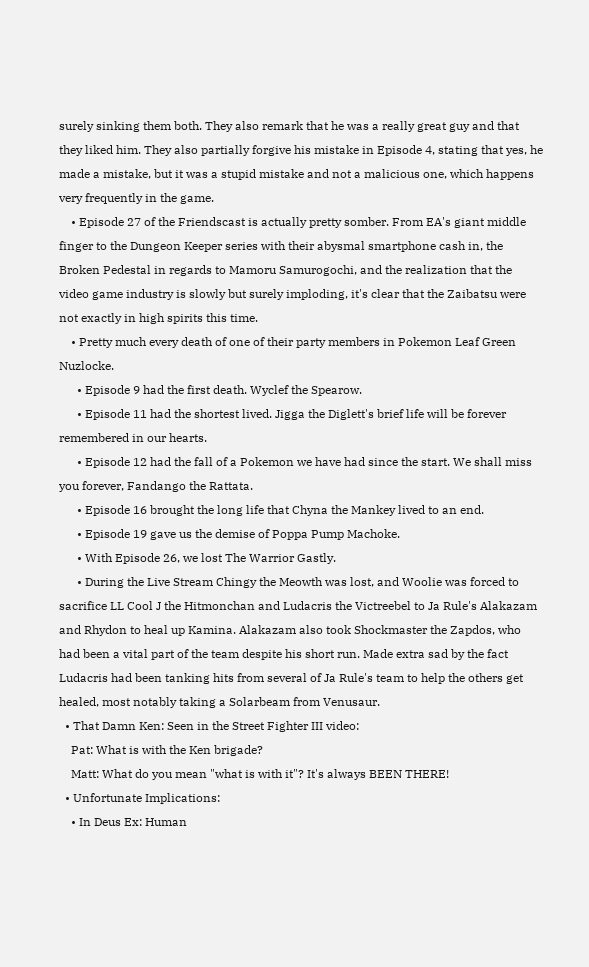surely sinking them both. They also remark that he was a really great guy and that they liked him. They also partially forgive his mistake in Episode 4, stating that yes, he made a mistake, but it was a stupid mistake and not a malicious one, which happens very frequently in the game.
    • Episode 27 of the Friendscast is actually pretty somber. From EA's giant middle finger to the Dungeon Keeper series with their abysmal smartphone cash in, the Broken Pedestal in regards to Mamoru Samurogochi, and the realization that the video game industry is slowly but surely imploding, it's clear that the Zaibatsu were not exactly in high spirits this time.
    • Pretty much every death of one of their party members in Pokemon Leaf Green Nuzlocke.
      • Episode 9 had the first death. Wyclef the Spearow.
      • Episode 11 had the shortest lived. Jigga the Diglett's brief life will be forever remembered in our hearts.
      • Episode 12 had the fall of a Pokemon we have had since the start. We shall miss you forever, Fandango the Rattata.
      • Episode 16 brought the long life that Chyna the Mankey lived to an end.
      • Episode 19 gave us the demise of Poppa Pump Machoke.
      • With Episode 26, we lost The Warrior Gastly.
      • During the Live Stream Chingy the Meowth was lost, and Woolie was forced to sacrifice LL Cool J the Hitmonchan and Ludacris the Victreebel to Ja Rule's Alakazam and Rhydon to heal up Kamina. Alakazam also took Shockmaster the Zapdos, who had been a vital part of the team despite his short run. Made extra sad by the fact Ludacris had been tanking hits from several of Ja Rule's team to help the others get healed, most notably taking a Solarbeam from Venusaur.
  • That Damn Ken: Seen in the Street Fighter III video:
    Pat: What is with the Ken brigade?
    Matt: What do you mean "what is with it"? It's always BEEN THERE!
  • Unfortunate Implications:
    • In Deus Ex: Human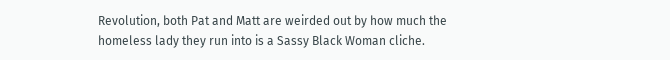Revolution, both Pat and Matt are weirded out by how much the homeless lady they run into is a Sassy Black Woman cliche.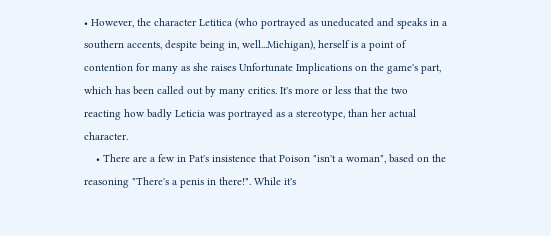• However, the character Letitica (who portrayed as uneducated and speaks in a southern accents, despite being in, well...Michigan), herself is a point of contention for many as she raises Unfortunate Implications on the game's part, which has been called out by many critics. It's more or less that the two reacting how badly Leticia was portrayed as a stereotype, than her actual character.
    • There are a few in Pat's insistence that Poison "isn't a woman", based on the reasoning "There's a penis in there!". While it's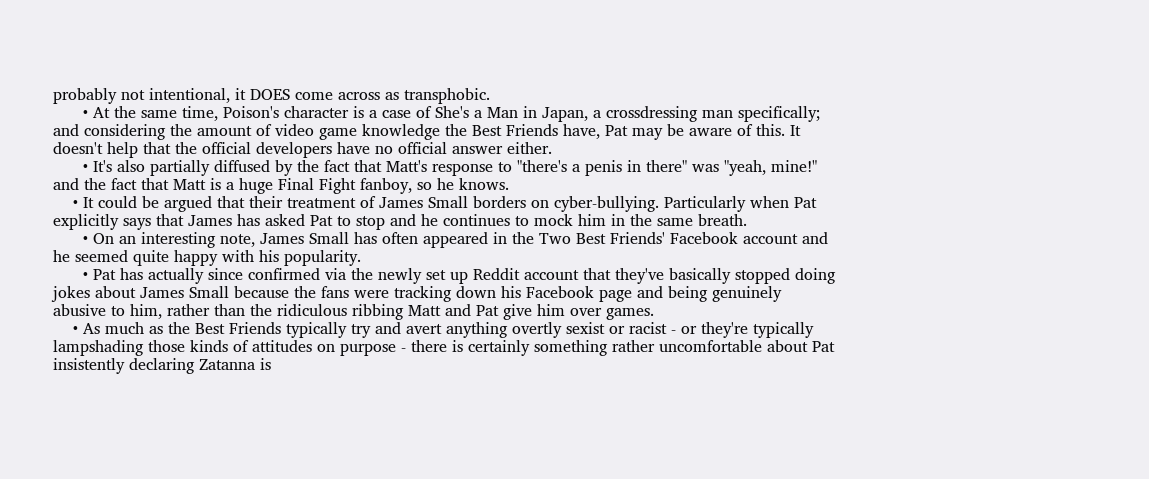probably not intentional, it DOES come across as transphobic.
      • At the same time, Poison's character is a case of She's a Man in Japan, a crossdressing man specifically; and considering the amount of video game knowledge the Best Friends have, Pat may be aware of this. It doesn't help that the official developers have no official answer either.
      • It's also partially diffused by the fact that Matt's response to "there's a penis in there" was "yeah, mine!" and the fact that Matt is a huge Final Fight fanboy, so he knows.
    • It could be argued that their treatment of James Small borders on cyber-bullying. Particularly when Pat explicitly says that James has asked Pat to stop and he continues to mock him in the same breath.
      • On an interesting note, James Small has often appeared in the Two Best Friends' Facebook account and he seemed quite happy with his popularity.
      • Pat has actually since confirmed via the newly set up Reddit account that they've basically stopped doing jokes about James Small because the fans were tracking down his Facebook page and being genuinely abusive to him, rather than the ridiculous ribbing Matt and Pat give him over games.
    • As much as the Best Friends typically try and avert anything overtly sexist or racist - or they're typically lampshading those kinds of attitudes on purpose - there is certainly something rather uncomfortable about Pat insistently declaring Zatanna is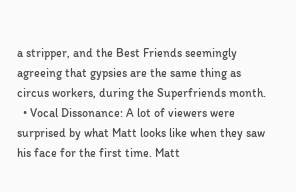a stripper, and the Best Friends seemingly agreeing that gypsies are the same thing as circus workers, during the Superfriends month.
  • Vocal Dissonance: A lot of viewers were surprised by what Matt looks like when they saw his face for the first time. Matt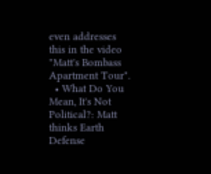even addresses this in the video "Matt's Bombass Apartment Tour".
  • What Do You Mean, It's Not Political?: Matt thinks Earth Defense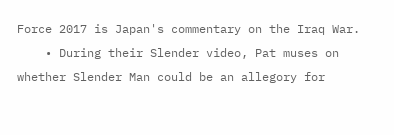Force 2017 is Japan's commentary on the Iraq War.
    • During their Slender video, Pat muses on whether Slender Man could be an allegory for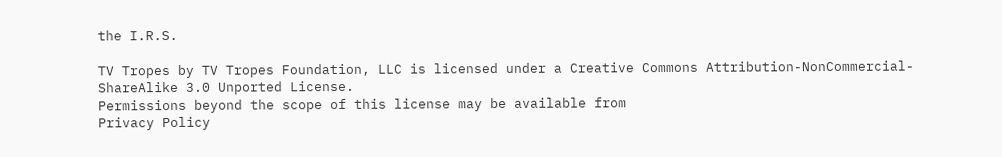the I.R.S.

TV Tropes by TV Tropes Foundation, LLC is licensed under a Creative Commons Attribution-NonCommercial-ShareAlike 3.0 Unported License.
Permissions beyond the scope of this license may be available from
Privacy Policy